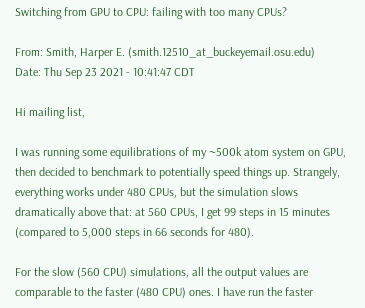Switching from GPU to CPU: failing with too many CPUs?

From: Smith, Harper E. (smith.12510_at_buckeyemail.osu.edu)
Date: Thu Sep 23 2021 - 10:41:47 CDT

Hi mailing list,

I was running some equilibrations of my ~500k atom system on GPU, then decided to benchmark to potentially speed things up. Strangely, everything works under 480 CPUs, but the simulation slows dramatically above that: at 560 CPUs, I get 99 steps in 15 minutes (compared to 5,000 steps in 66 seconds for 480).

For the slow (560 CPU) simulations, all the output values are comparable to the faster (480 CPU) ones. I have run the faster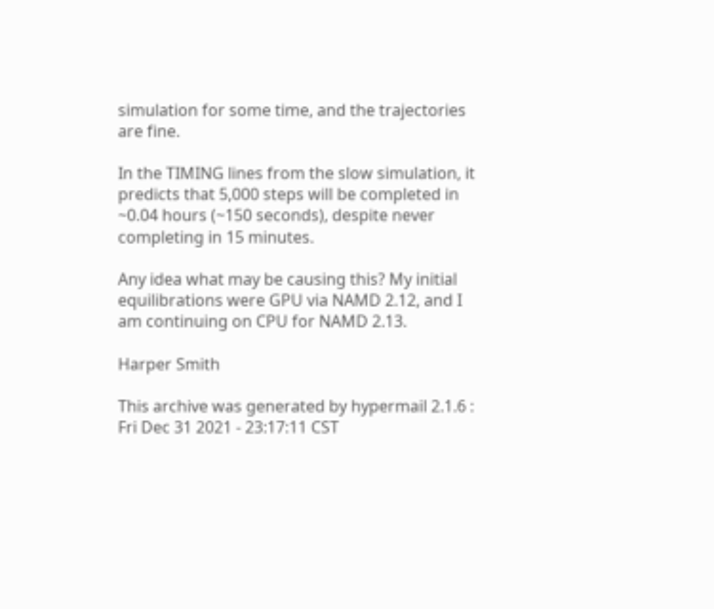simulation for some time, and the trajectories are fine.

In the TIMING lines from the slow simulation, it predicts that 5,000 steps will be completed in ~0.04 hours (~150 seconds), despite never completing in 15 minutes.

Any idea what may be causing this? My initial equilibrations were GPU via NAMD 2.12, and I am continuing on CPU for NAMD 2.13.

Harper Smith

This archive was generated by hypermail 2.1.6 : Fri Dec 31 2021 - 23:17:11 CST